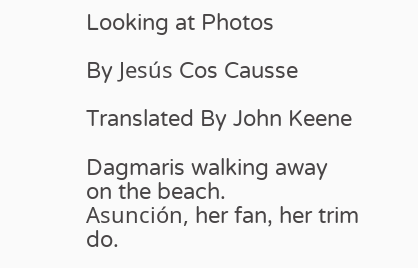Looking at Photos

By Jesús Cos Causse

Translated By John Keene

Dagmaris walking away on the beach.
Asunción, her fan, her trim do.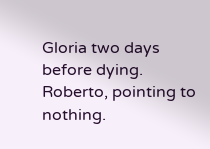Gloria two days before dying.
Roberto, pointing to nothing.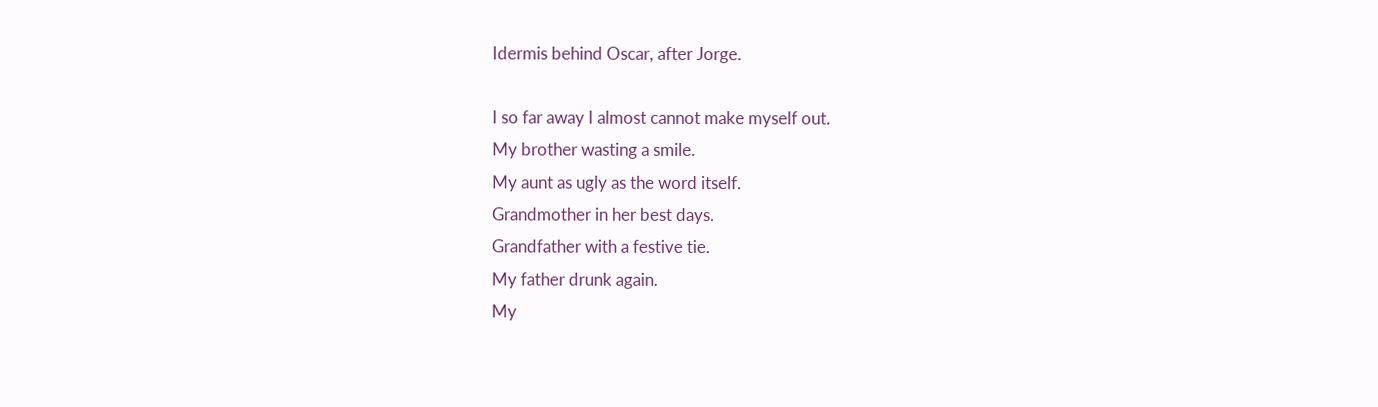Idermis behind Oscar, after Jorge.

I so far away I almost cannot make myself out.
My brother wasting a smile.
My aunt as ugly as the word itself.
Grandmother in her best days.
Grandfather with a festive tie.
My father drunk again.
My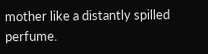mother like a distantly spilled perfume.